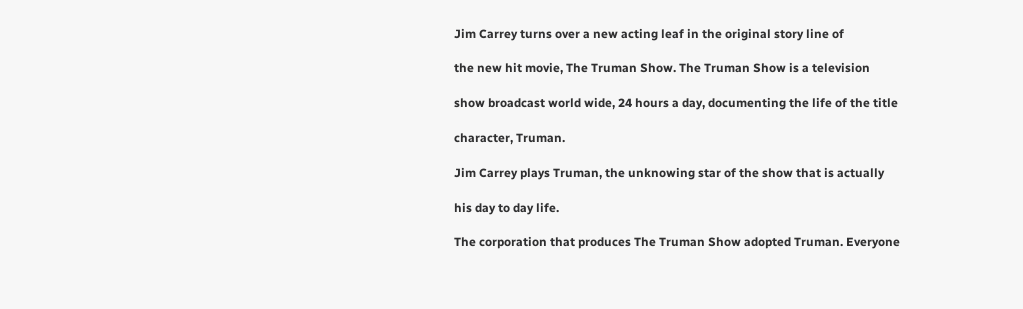Jim Carrey turns over a new acting leaf in the original story line of

the new hit movie, The Truman Show. The Truman Show is a television

show broadcast world wide, 24 hours a day, documenting the life of the title

character, Truman.

Jim Carrey plays Truman, the unknowing star of the show that is actually

his day to day life.

The corporation that produces The Truman Show adopted Truman. Everyone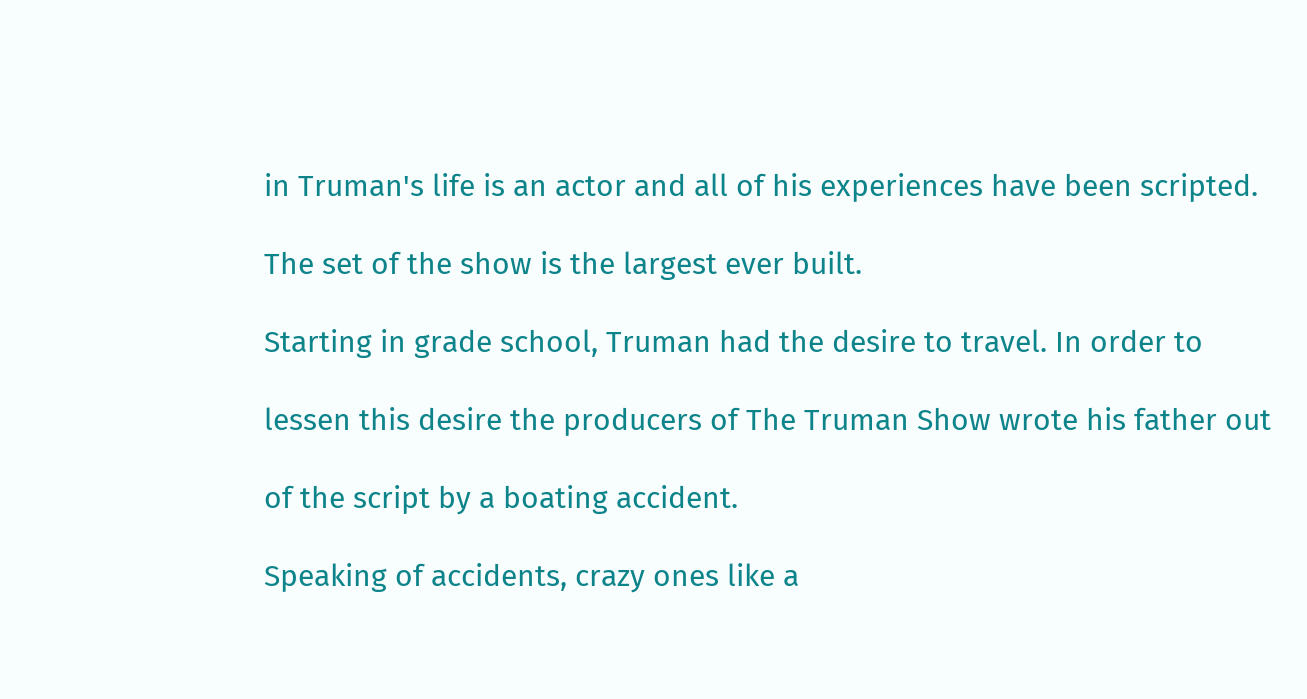in Truman's life is an actor and all of his experiences have been scripted.

The set of the show is the largest ever built.

Starting in grade school, Truman had the desire to travel. In order to

lessen this desire the producers of The Truman Show wrote his father out

of the script by a boating accident.

Speaking of accidents, crazy ones like a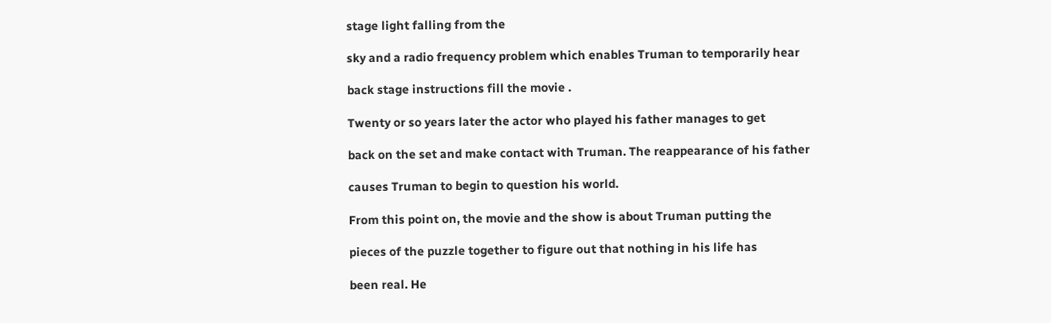stage light falling from the

sky and a radio frequency problem which enables Truman to temporarily hear

back stage instructions fill the movie .

Twenty or so years later the actor who played his father manages to get

back on the set and make contact with Truman. The reappearance of his father

causes Truman to begin to question his world.

From this point on, the movie and the show is about Truman putting the

pieces of the puzzle together to figure out that nothing in his life has

been real. He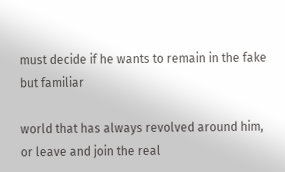must decide if he wants to remain in the fake but familiar

world that has always revolved around him, or leave and join the real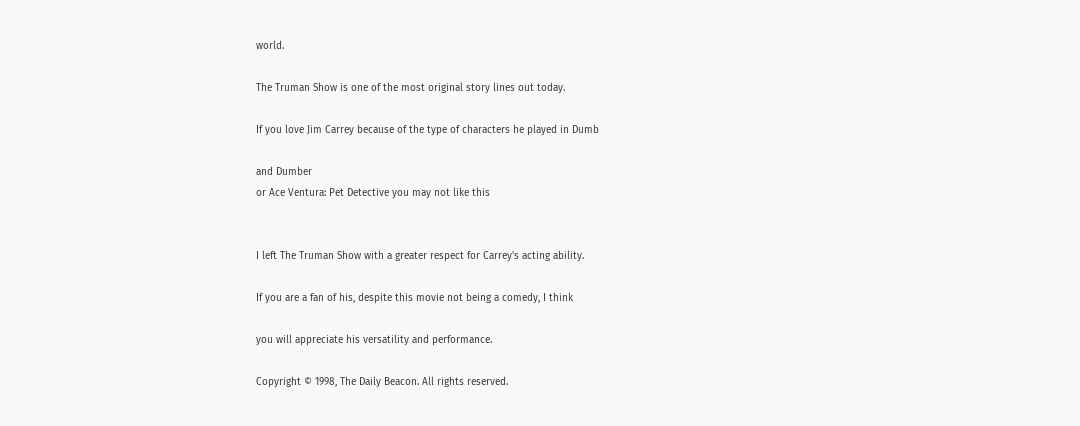world.

The Truman Show is one of the most original story lines out today.

If you love Jim Carrey because of the type of characters he played in Dumb

and Dumber
or Ace Ventura: Pet Detective you may not like this


I left The Truman Show with a greater respect for Carrey's acting ability.

If you are a fan of his, despite this movie not being a comedy, I think

you will appreciate his versatility and performance.

Copyright © 1998, The Daily Beacon. All rights reserved.